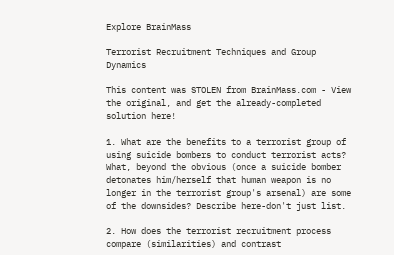Explore BrainMass

Terrorist Recruitment Techniques and Group Dynamics

This content was STOLEN from BrainMass.com - View the original, and get the already-completed solution here!

1. What are the benefits to a terrorist group of using suicide bombers to conduct terrorist acts? What, beyond the obvious (once a suicide bomber detonates him/herself that human weapon is no longer in the terrorist group's arsenal) are some of the downsides? Describe here-don't just list.

2. How does the terrorist recruitment process compare (similarities) and contrast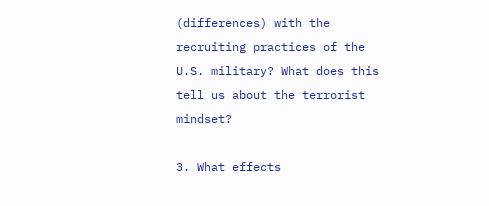(differences) with the recruiting practices of the U.S. military? What does this tell us about the terrorist mindset?

3. What effects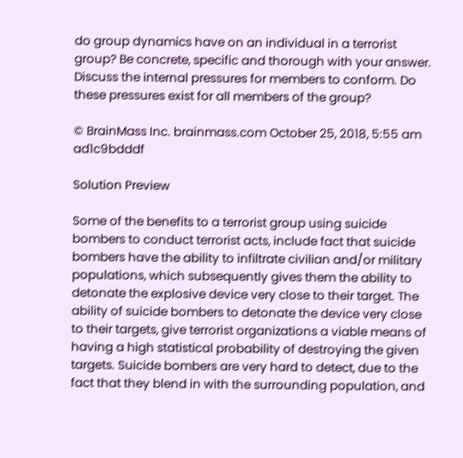do group dynamics have on an individual in a terrorist group? Be concrete, specific and thorough with your answer. Discuss the internal pressures for members to conform. Do these pressures exist for all members of the group?

© BrainMass Inc. brainmass.com October 25, 2018, 5:55 am ad1c9bdddf

Solution Preview

Some of the benefits to a terrorist group using suicide bombers to conduct terrorist acts, include fact that suicide bombers have the ability to infiltrate civilian and/or military populations, which subsequently gives them the ability to detonate the explosive device very close to their target. The ability of suicide bombers to detonate the device very close to their targets, give terrorist organizations a viable means of having a high statistical probability of destroying the given targets. Suicide bombers are very hard to detect, due to the fact that they blend in with the surrounding population, and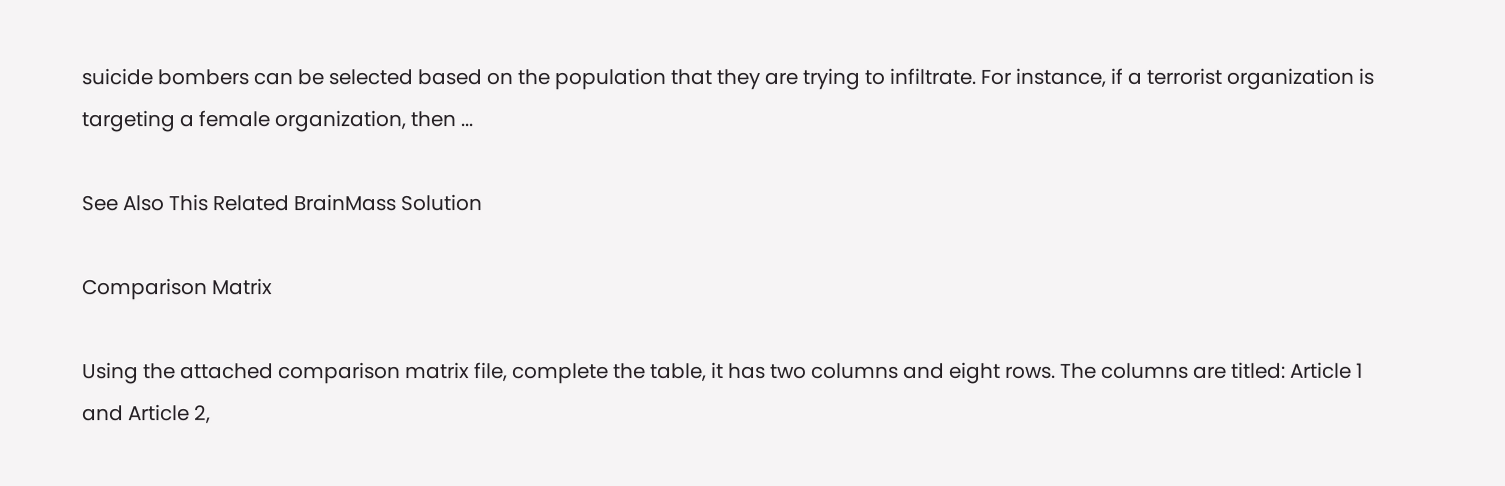suicide bombers can be selected based on the population that they are trying to infiltrate. For instance, if a terrorist organization is targeting a female organization, then ...

See Also This Related BrainMass Solution

Comparison Matrix

Using the attached comparison matrix file, complete the table, it has two columns and eight rows. The columns are titled: Article 1 and Article 2,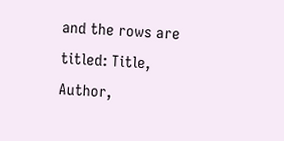and the rows are titled: Title, Author,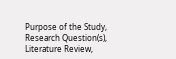Purpose of the Study, Research Question(s), Literature Review,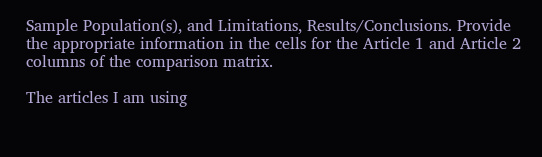Sample Population(s), and Limitations, Results/Conclusions. Provide the appropriate information in the cells for the Article 1 and Article 2 columns of the comparison matrix.

The articles I am using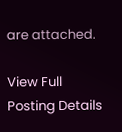are attached.

View Full Posting Details